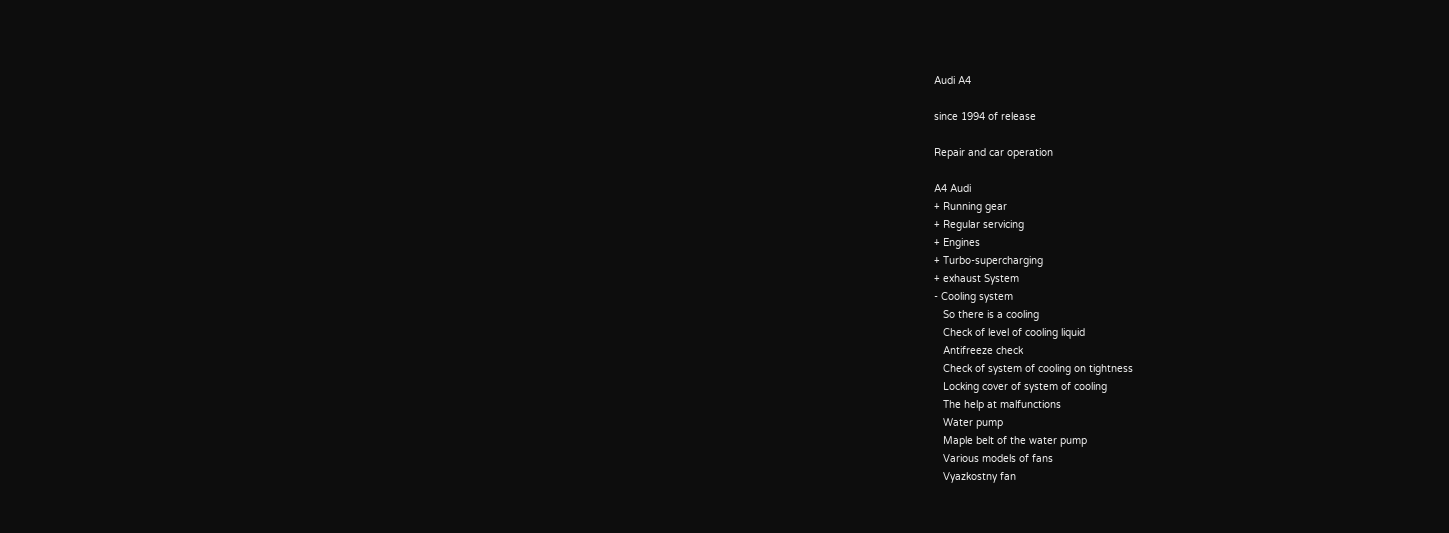Audi A4

since 1994 of release

Repair and car operation

A4 Audi
+ Running gear
+ Regular servicing
+ Engines
+ Turbo-supercharging
+ exhaust System
- Cooling system
   So there is a cooling
   Check of level of cooling liquid
   Antifreeze check
   Check of system of cooling on tightness
   Locking cover of system of cooling
   The help at malfunctions
   Water pump
   Maple belt of the water pump
   Various models of fans
   Vyazkostny fan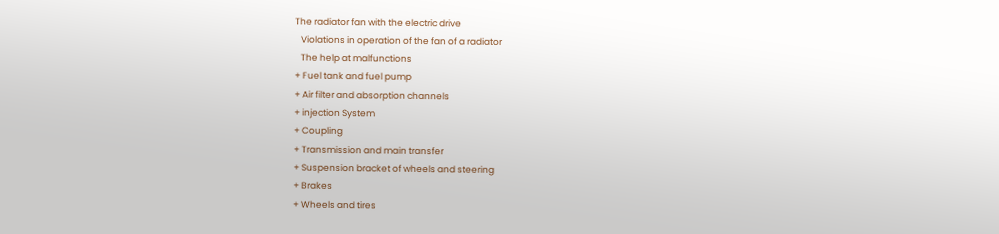The radiator fan with the electric drive
   Violations in operation of the fan of a radiator
   The help at malfunctions
+ Fuel tank and fuel pump
+ Air filter and absorption channels
+ injection System
+ Coupling
+ Transmission and main transfer
+ Suspension bracket of wheels and steering
+ Brakes
+ Wheels and tires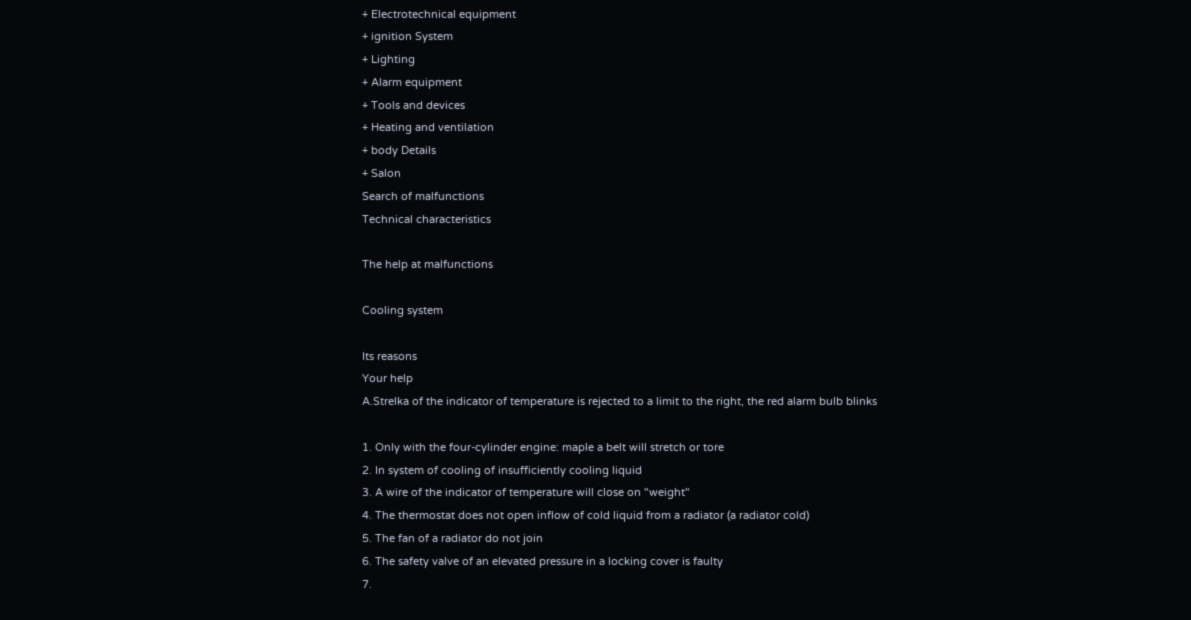+ Electrotechnical equipment
+ ignition System
+ Lighting
+ Alarm equipment
+ Tools and devices
+ Heating and ventilation
+ body Details
+ Salon
Search of malfunctions
Technical characteristics

The help at malfunctions

Cooling system

Its reasons
Your help
A.Strelka of the indicator of temperature is rejected to a limit to the right, the red alarm bulb blinks

1. Only with the four-cylinder engine: maple a belt will stretch or tore
2. In system of cooling of insufficiently cooling liquid
3. A wire of the indicator of temperature will close on "weight"
4. The thermostat does not open inflow of cold liquid from a radiator (a radiator cold)
5. The fan of a radiator do not join
6. The safety valve of an elevated pressure in a locking cover is faulty
7.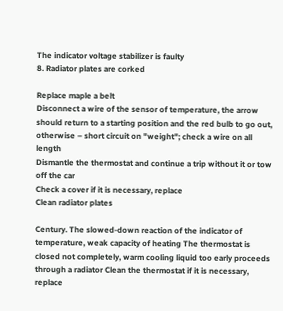The indicator voltage stabilizer is faulty
8. Radiator plates are corked

Replace maple a belt
Disconnect a wire of the sensor of temperature, the arrow should return to a starting position and the red bulb to go out, otherwise – short circuit on "weight"; check a wire on all length
Dismantle the thermostat and continue a trip without it or tow off the car
Check a cover if it is necessary, replace
Clean radiator plates

Century. The slowed-down reaction of the indicator of temperature, weak capacity of heating The thermostat is closed not completely, warm cooling liquid too early proceeds through a radiator Clean the thermostat if it is necessary, replace